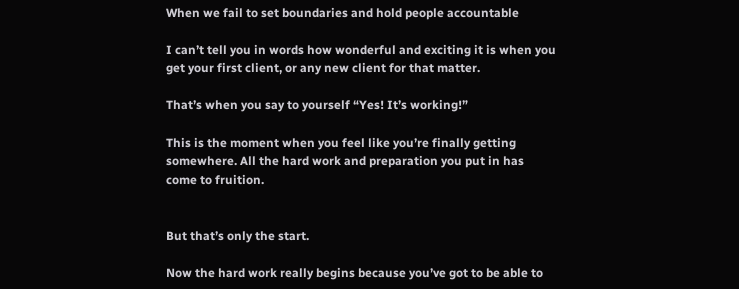When we fail to set boundaries and hold people accountable

I can’t tell you in words how wonderful and exciting it is when you get your first client, or any new client for that matter.

That’s when you say to yourself “Yes! It’s working!”

This is the moment when you feel like you’re finally getting somewhere. All the hard work and preparation you put in has come to fruition.


But that’s only the start.

Now the hard work really begins because you’ve got to be able to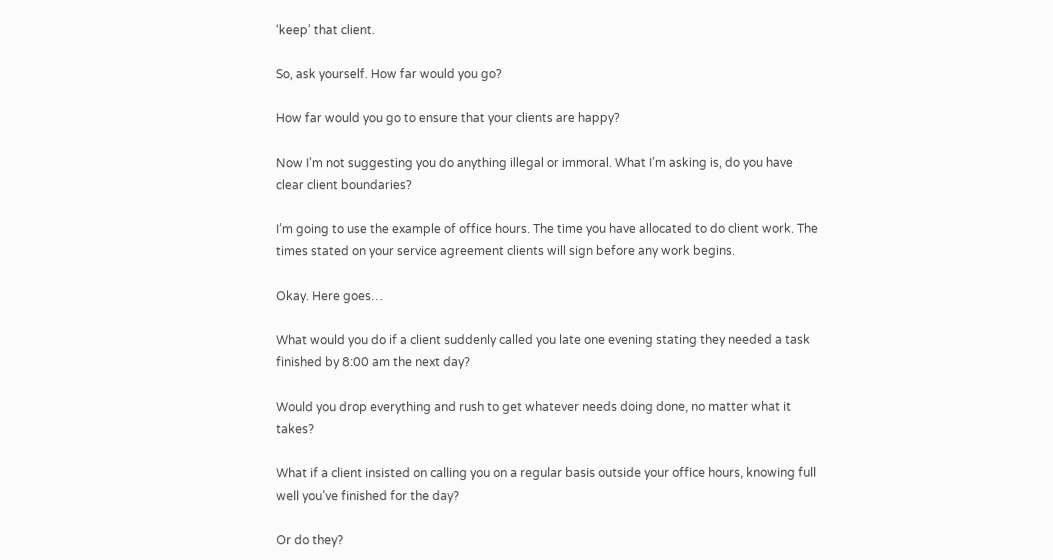‘keep’ that client.

So, ask yourself. How far would you go?

How far would you go to ensure that your clients are happy?

Now I’m not suggesting you do anything illegal or immoral. What I’m asking is, do you have clear client boundaries?

I’m going to use the example of office hours. The time you have allocated to do client work. The times stated on your service agreement clients will sign before any work begins.

Okay. Here goes…

What would you do if a client suddenly called you late one evening stating they needed a task finished by 8:00 am the next day?

Would you drop everything and rush to get whatever needs doing done, no matter what it takes?

What if a client insisted on calling you on a regular basis outside your office hours, knowing full well you’ve finished for the day?

Or do they?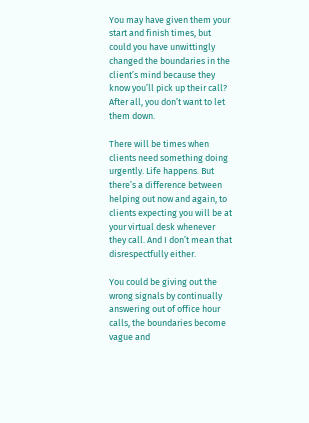You may have given them your start and finish times, but could you have unwittingly changed the boundaries in the client’s mind because they know you’ll pick up their call? After all, you don’t want to let them down.

There will be times when clients need something doing urgently. Life happens. But there’s a difference between helping out now and again, to clients expecting you will be at your virtual desk whenever they call. And I don’t mean that disrespectfully either.

You could be giving out the wrong signals by continually answering out of office hour calls, the boundaries become vague and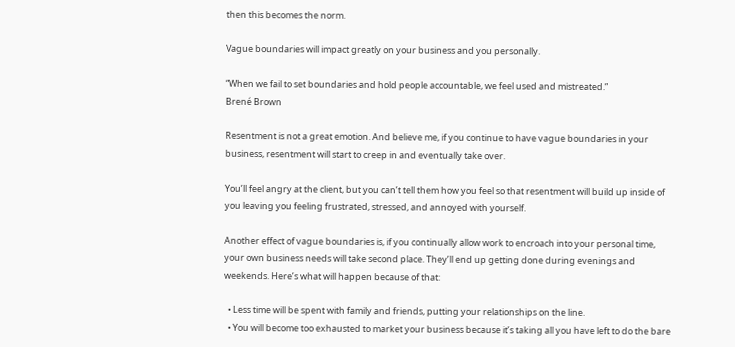then this becomes the norm.

Vague boundaries will impact greatly on your business and you personally.

“When we fail to set boundaries and hold people accountable, we feel used and mistreated.”
Brené Brown

Resentment is not a great emotion. And believe me, if you continue to have vague boundaries in your business, resentment will start to creep in and eventually take over.

You’ll feel angry at the client, but you can’t tell them how you feel so that resentment will build up inside of you leaving you feeling frustrated, stressed, and annoyed with yourself.

Another effect of vague boundaries is, if you continually allow work to encroach into your personal time, your own business needs will take second place. They’ll end up getting done during evenings and weekends. Here’s what will happen because of that:

  • Less time will be spent with family and friends, putting your relationships on the line.
  • You will become too exhausted to market your business because it’s taking all you have left to do the bare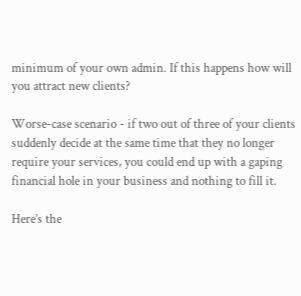minimum of your own admin. If this happens how will you attract new clients?

Worse-case scenario - if two out of three of your clients suddenly decide at the same time that they no longer require your services, you could end up with a gaping financial hole in your business and nothing to fill it.

Here’s the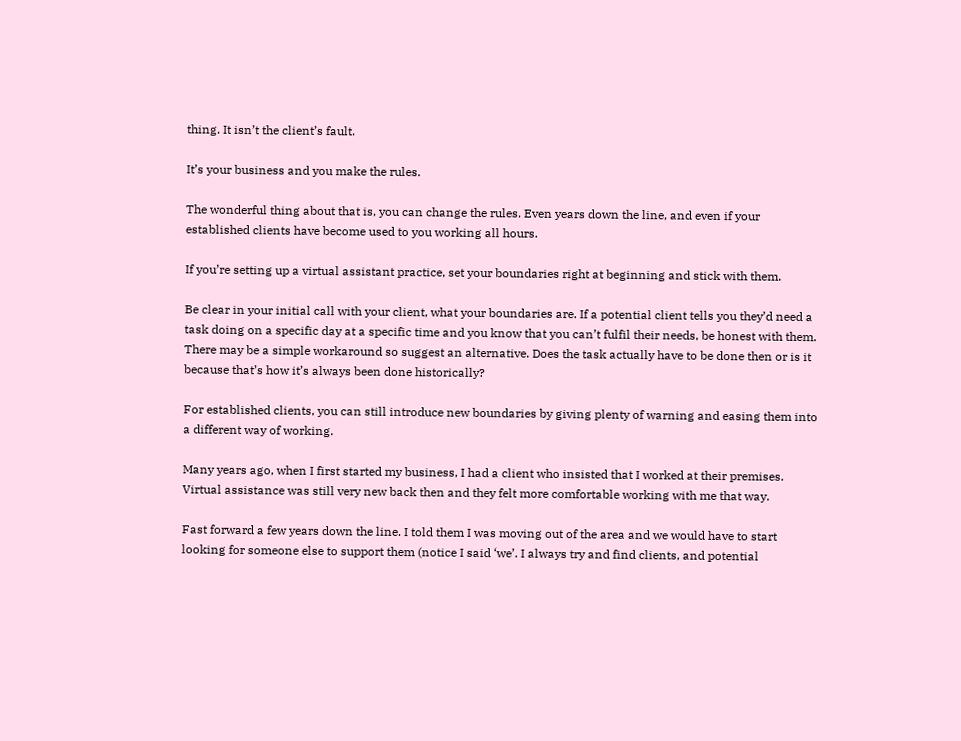thing. It isn’t the client’s fault.

It’s your business and you make the rules.

The wonderful thing about that is, you can change the rules. Even years down the line, and even if your established clients have become used to you working all hours.

If you’re setting up a virtual assistant practice, set your boundaries right at beginning and stick with them.

Be clear in your initial call with your client, what your boundaries are. If a potential client tells you they’d need a task doing on a specific day at a specific time and you know that you can’t fulfil their needs, be honest with them. There may be a simple workaround so suggest an alternative. Does the task actually have to be done then or is it because that’s how it’s always been done historically?

For established clients, you can still introduce new boundaries by giving plenty of warning and easing them into a different way of working.

Many years ago, when I first started my business, I had a client who insisted that I worked at their premises. Virtual assistance was still very new back then and they felt more comfortable working with me that way.

Fast forward a few years down the line. I told them I was moving out of the area and we would have to start looking for someone else to support them (notice I said ‘we’. I always try and find clients, and potential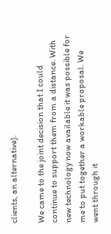clients, an alternative).

We came to the joint decision that I could continue to support them from a distance. With new technology now available it was possible for me to put together a workable proposal. We went through it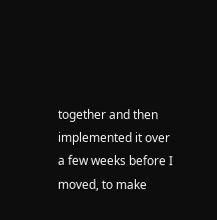together and then implemented it over a few weeks before I moved, to make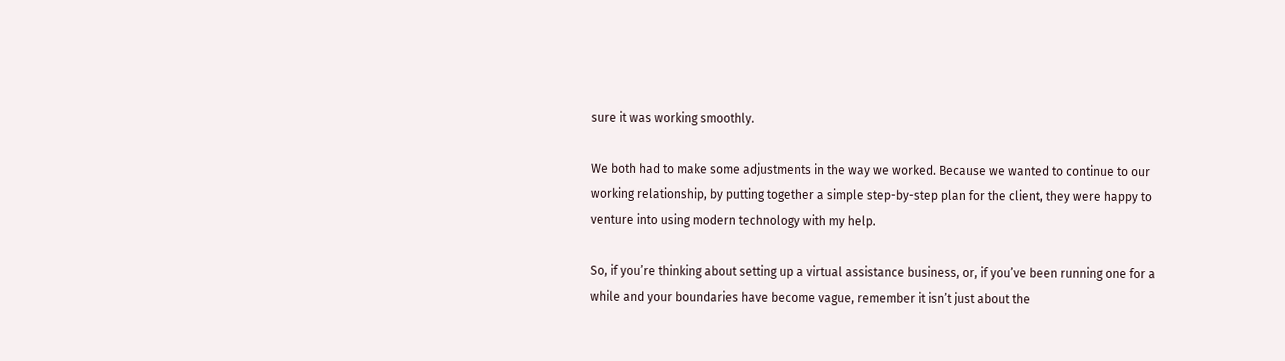sure it was working smoothly.

We both had to make some adjustments in the way we worked. Because we wanted to continue to our working relationship, by putting together a simple step-by-step plan for the client, they were happy to venture into using modern technology with my help.

So, if you’re thinking about setting up a virtual assistance business, or, if you’ve been running one for a while and your boundaries have become vague, remember it isn’t just about the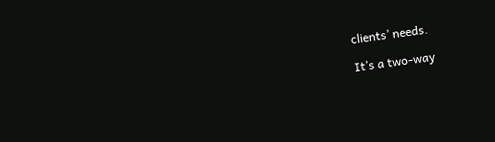clients’ needs.

It’s a two-way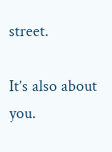street.

It’s also about you.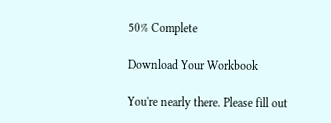50% Complete

Download Your Workbook

You're nearly there. Please fill out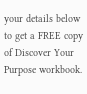your details below to get a FREE copy of Discover Your Purpose workbook.